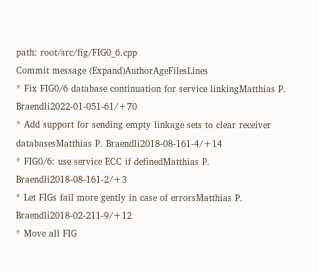path: root/src/fig/FIG0_6.cpp
Commit message (Expand)AuthorAgeFilesLines
* Fix FIG0/6 database continuation for service linkingMatthias P. Braendli2022-01-051-61/+70
* Add support for sending empty linkage sets to clear receiver databasesMatthias P. Braendli2018-08-161-4/+14
* FIG0/6: use service ECC if definedMatthias P. Braendli2018-08-161-2/+3
* Let FIGs fail more gently in case of errorsMatthias P. Braendli2018-02-211-9/+12
* Move all FIG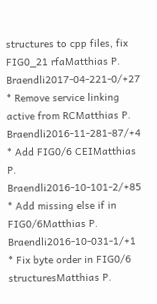structures to cpp files, fix FIG0_21 rfaMatthias P. Braendli2017-04-221-0/+27
* Remove service linking active from RCMatthias P. Braendli2016-11-281-87/+4
* Add FIG0/6 CEIMatthias P. Braendli2016-10-101-2/+85
* Add missing else if in FIG0/6Matthias P. Braendli2016-10-031-1/+1
* Fix byte order in FIG0/6 structuresMatthias P.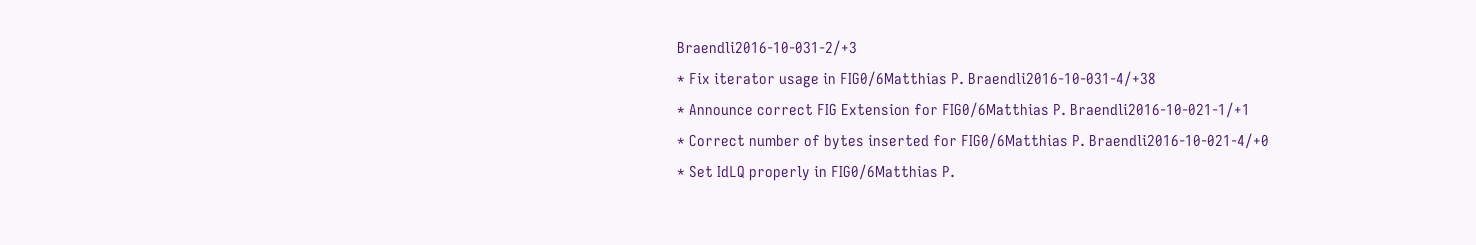Braendli2016-10-031-2/+3
* Fix iterator usage in FIG0/6Matthias P. Braendli2016-10-031-4/+38
* Announce correct FIG Extension for FIG0/6Matthias P. Braendli2016-10-021-1/+1
* Correct number of bytes inserted for FIG0/6Matthias P. Braendli2016-10-021-4/+0
* Set IdLQ properly in FIG0/6Matthias P.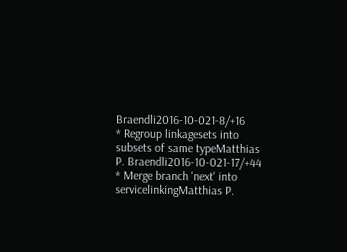Braendli2016-10-021-8/+16
* Regroup linkagesets into subsets of same typeMatthias P. Braendli2016-10-021-17/+44
* Merge branch 'next' into servicelinkingMatthias P.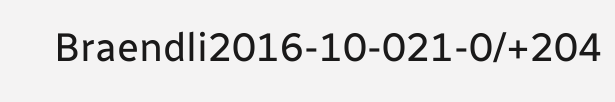Braendli2016-10-021-0/+204